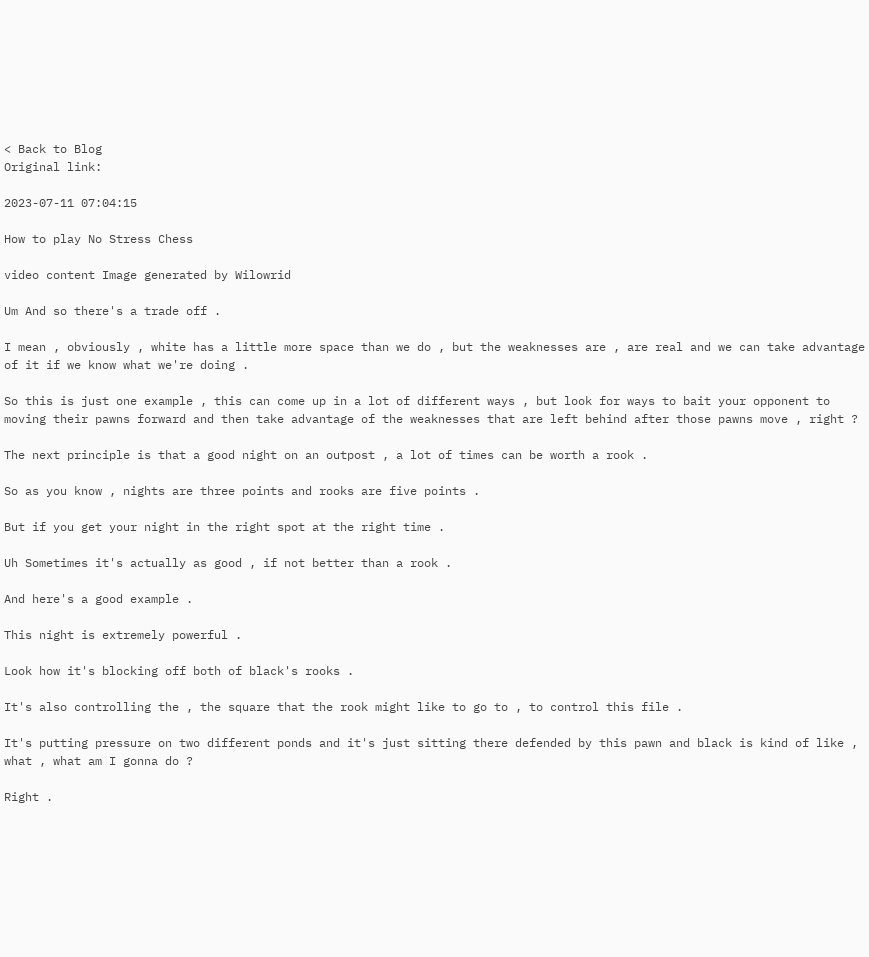< Back to Blog
Original link:

2023-07-11 07:04:15

How to play No Stress Chess

video content Image generated by Wilowrid

Um And so there's a trade off .

I mean , obviously , white has a little more space than we do , but the weaknesses are , are real and we can take advantage of it if we know what we're doing .

So this is just one example , this can come up in a lot of different ways , but look for ways to bait your opponent to moving their pawns forward and then take advantage of the weaknesses that are left behind after those pawns move , right ?

The next principle is that a good night on an outpost , a lot of times can be worth a rook .

So as you know , nights are three points and rooks are five points .

But if you get your night in the right spot at the right time .

Uh Sometimes it's actually as good , if not better than a rook .

And here's a good example .

This night is extremely powerful .

Look how it's blocking off both of black's rooks .

It's also controlling the , the square that the rook might like to go to , to control this file .

It's putting pressure on two different ponds and it's just sitting there defended by this pawn and black is kind of like , what , what am I gonna do ?

Right .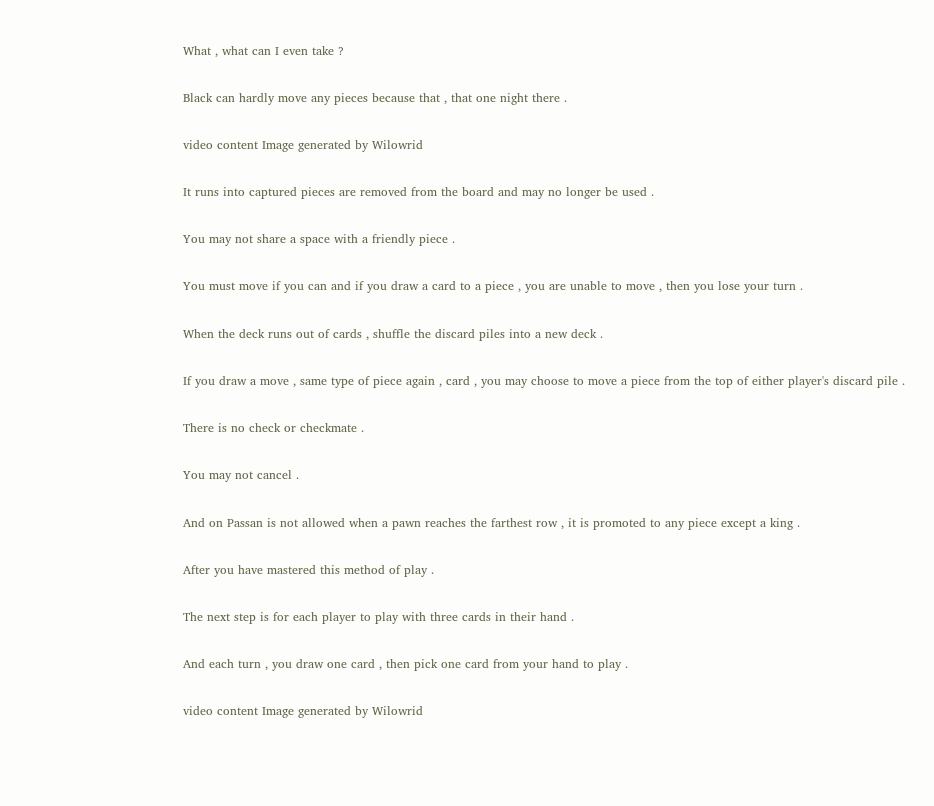What , what can I even take ?

Black can hardly move any pieces because that , that one night there .

video content Image generated by Wilowrid

It runs into captured pieces are removed from the board and may no longer be used .

You may not share a space with a friendly piece .

You must move if you can and if you draw a card to a piece , you are unable to move , then you lose your turn .

When the deck runs out of cards , shuffle the discard piles into a new deck .

If you draw a move , same type of piece again , card , you may choose to move a piece from the top of either player's discard pile .

There is no check or checkmate .

You may not cancel .

And on Passan is not allowed when a pawn reaches the farthest row , it is promoted to any piece except a king .

After you have mastered this method of play .

The next step is for each player to play with three cards in their hand .

And each turn , you draw one card , then pick one card from your hand to play .

video content Image generated by Wilowrid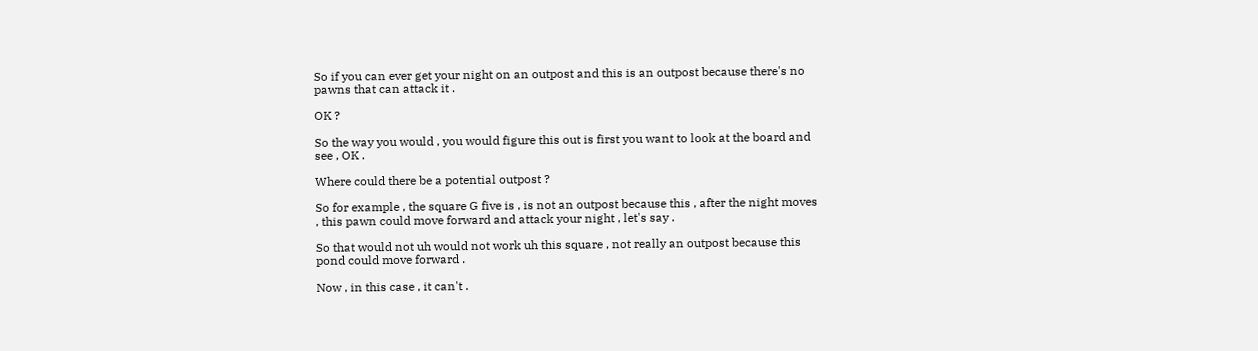So if you can ever get your night on an outpost and this is an outpost because there's no pawns that can attack it .

OK ?

So the way you would , you would figure this out is first you want to look at the board and see , OK .

Where could there be a potential outpost ?

So for example , the square G five is , is not an outpost because this , after the night moves , this pawn could move forward and attack your night , let's say .

So that would not uh would not work uh this square , not really an outpost because this pond could move forward .

Now , in this case , it can't .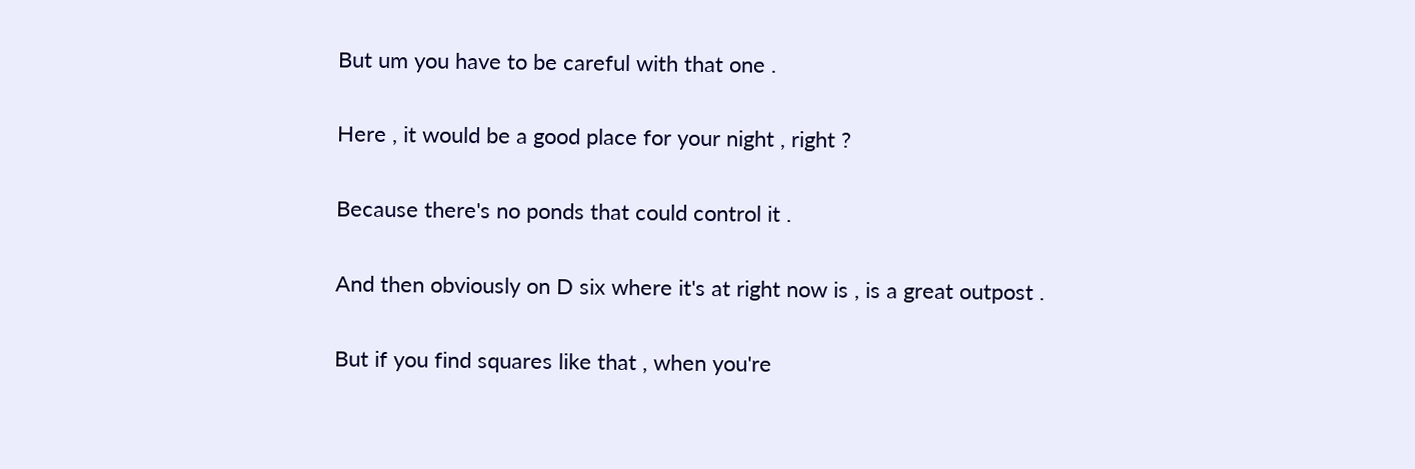But um you have to be careful with that one .

Here , it would be a good place for your night , right ?

Because there's no ponds that could control it .

And then obviously on D six where it's at right now is , is a great outpost .

But if you find squares like that , when you're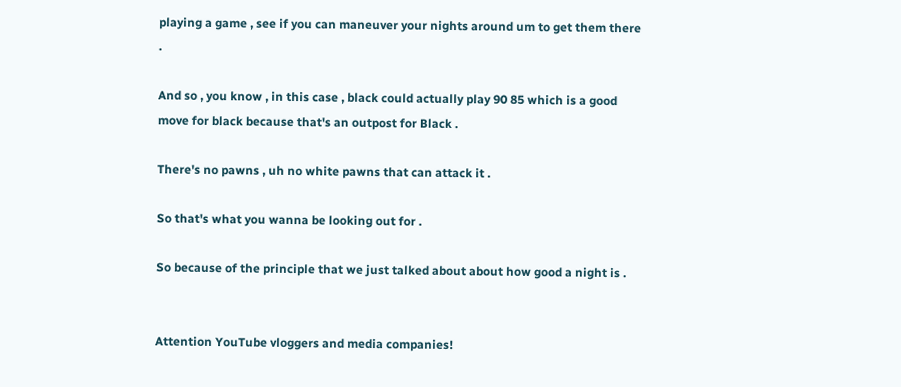playing a game , see if you can maneuver your nights around um to get them there .

And so , you know , in this case , black could actually play 90 85 which is a good move for black because that's an outpost for Black .

There's no pawns , uh no white pawns that can attack it .

So that's what you wanna be looking out for .

So because of the principle that we just talked about about how good a night is .


Attention YouTube vloggers and media companies!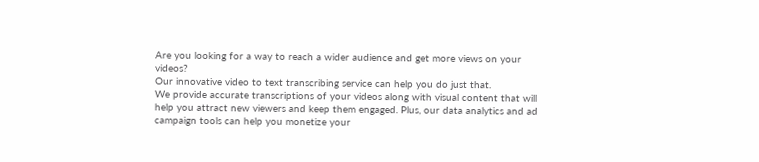Are you looking for a way to reach a wider audience and get more views on your videos?
Our innovative video to text transcribing service can help you do just that.
We provide accurate transcriptions of your videos along with visual content that will help you attract new viewers and keep them engaged. Plus, our data analytics and ad campaign tools can help you monetize your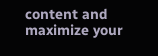content and maximize your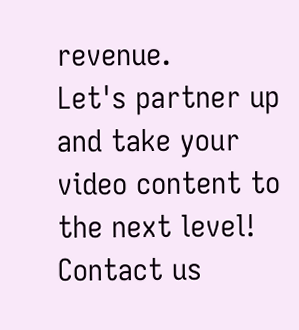revenue.
Let's partner up and take your video content to the next level!
Contact us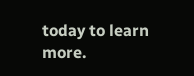today to learn more.